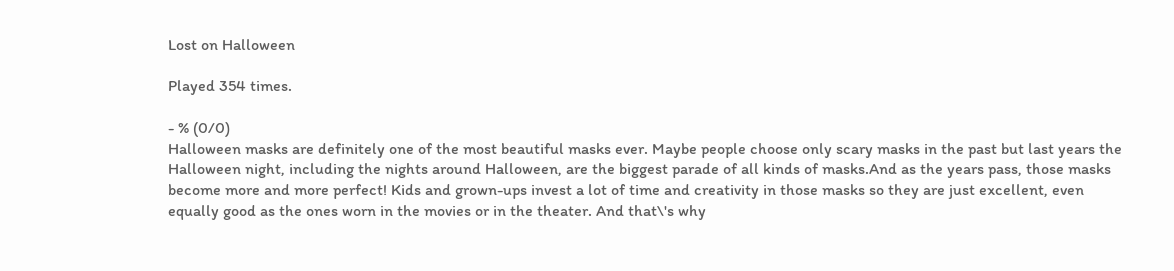Lost on Halloween

Played 354 times.

- % (0/0)
Halloween masks are definitely one of the most beautiful masks ever. Maybe people choose only scary masks in the past but last years the Halloween night, including the nights around Halloween, are the biggest parade of all kinds of masks.And as the years pass, those masks become more and more perfect! Kids and grown-ups invest a lot of time and creativity in those masks so they are just excellent, even equally good as the ones worn in the movies or in the theater. And that\'s why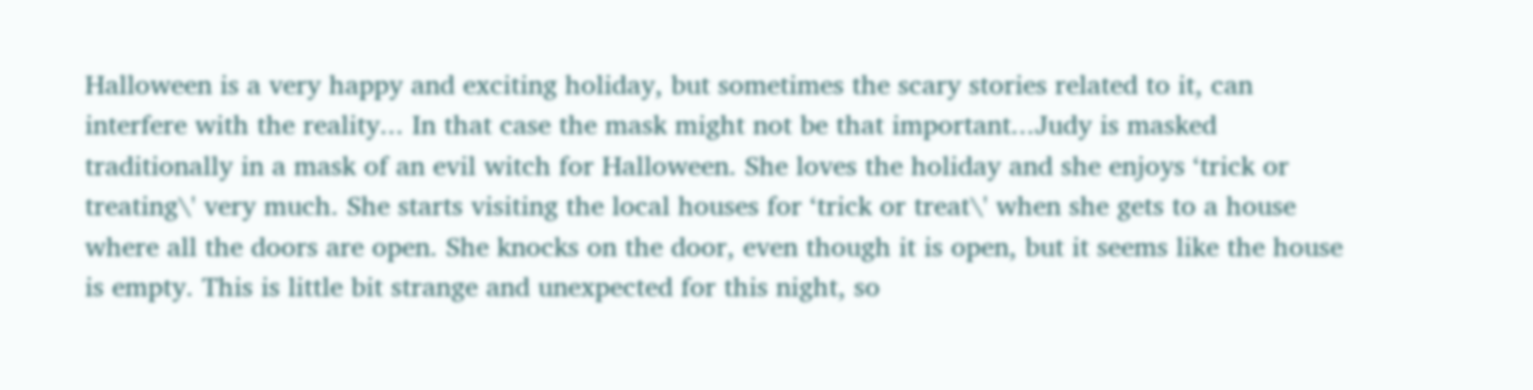Halloween is a very happy and exciting holiday, but sometimes the scary stories related to it, can interfere with the reality... In that case the mask might not be that important...Judy is masked traditionally in a mask of an evil witch for Halloween. She loves the holiday and she enjoys ‘trick or treating\' very much. She starts visiting the local houses for ‘trick or treat\' when she gets to a house where all the doors are open. She knocks on the door, even though it is open, but it seems like the house is empty. This is little bit strange and unexpected for this night, so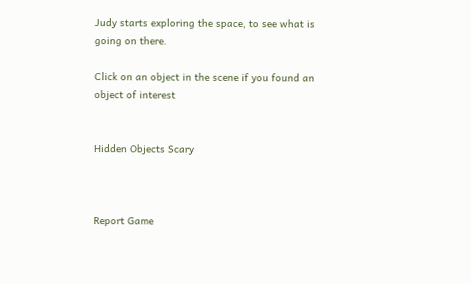Judy starts exploring the space, to see what is going on there.

Click on an object in the scene if you found an object of interest


Hidden Objects Scary



Report Game